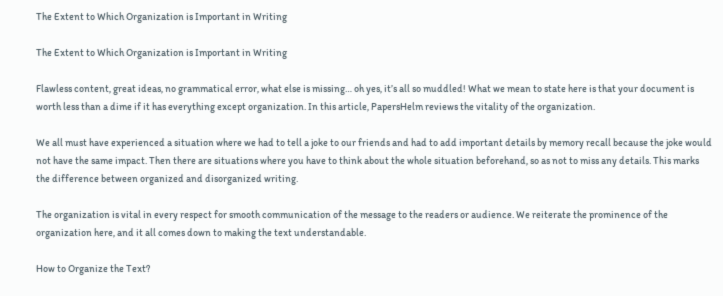The Extent to Which Organization is Important in Writing

The Extent to Which Organization is Important in Writing

Flawless content, great ideas, no grammatical error, what else is missing… oh yes, it’s all so muddled! What we mean to state here is that your document is worth less than a dime if it has everything except organization. In this article, PapersHelm reviews the vitality of the organization.

We all must have experienced a situation where we had to tell a joke to our friends and had to add important details by memory recall because the joke would not have the same impact. Then there are situations where you have to think about the whole situation beforehand, so as not to miss any details. This marks the difference between organized and disorganized writing.

The organization is vital in every respect for smooth communication of the message to the readers or audience. We reiterate the prominence of the organization here, and it all comes down to making the text understandable.

How to Organize the Text?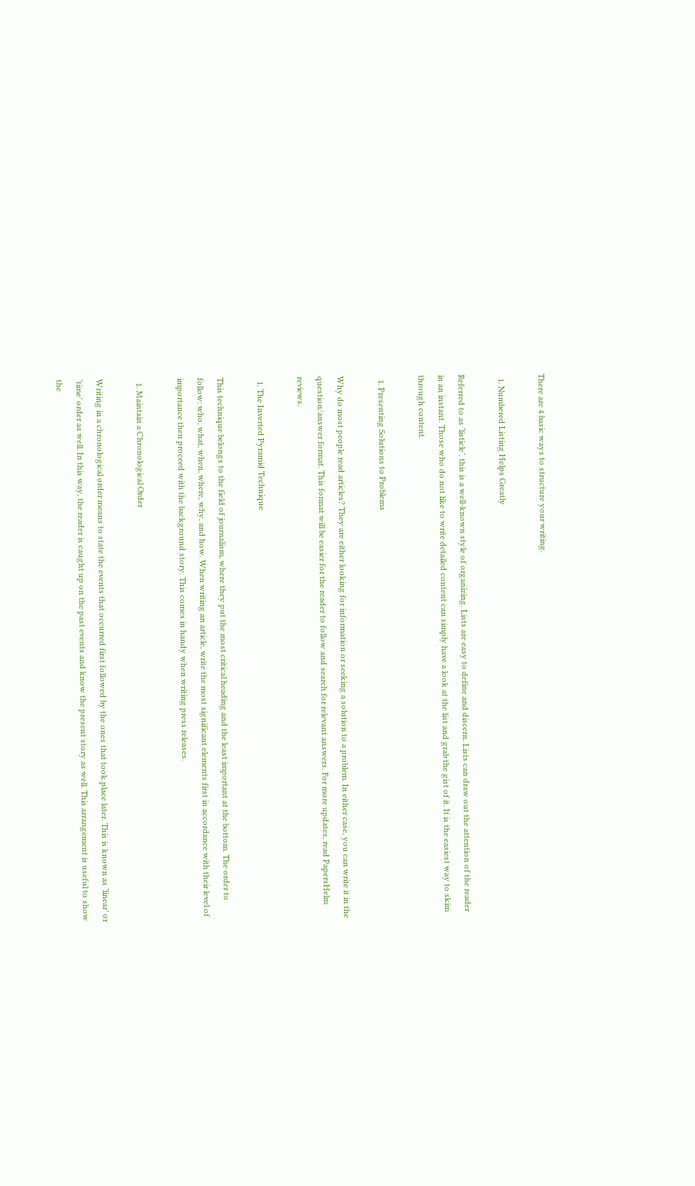There are 4 basic ways to structure your writing.

  1. Numbered Listing Helps Greatly

Referred to as ‘listicle’, this is a well-known style of organizing. Lists are easy to define and discern. Lists can draw out the attention of the reader in an instant. Those who do not like to write detailed content can simply have a look at the list and grab the gist of it. It is the easiest way to skim through content.

  1. Presenting Solutions to Problems

Why do most people read articles? They are either looking for information or seeking a solution to a problem. In either case, you can write it in the question/answer format. This format will be easier for the reader to follow and search for relevant answers. For more updates, read PapersHelm reviews.

  1. The Inverted Pyramid Technique

This technique belongs to the field of journalism, where they put the most critical heading and the least important at the bottom. The order to follow: who, what, when, where, why, and how. When writing an article, write the most significant elements first in accordance with their level of importance then proceed with the background story. This comes in handy when writing press releases.

  1. Maintain a Chronological Order

Writing in a chronological order means to state the events that occurred first followed by the ones that took place later. This is known as ‘linear’ or ‘time’ order as well. In this way, the reader is caught up on the past events and know the present story as well. This arrangement is useful to show the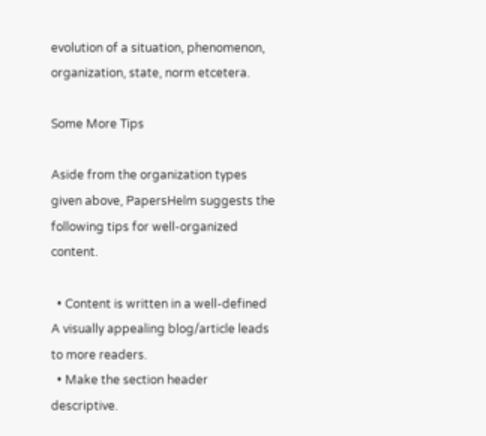evolution of a situation, phenomenon, organization, state, norm etcetera.

Some More Tips

Aside from the organization types given above, PapersHelm suggests the following tips for well-organized content.

  • Content is written in a well-defined A visually appealing blog/article leads to more readers.
  • Make the section header descriptive.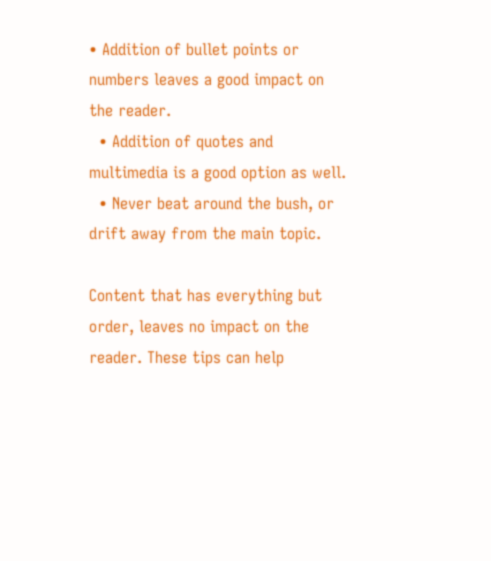• Addition of bullet points or numbers leaves a good impact on the reader.
  • Addition of quotes and multimedia is a good option as well.
  • Never beat around the bush, or drift away from the main topic.

Content that has everything but order, leaves no impact on the reader. These tips can help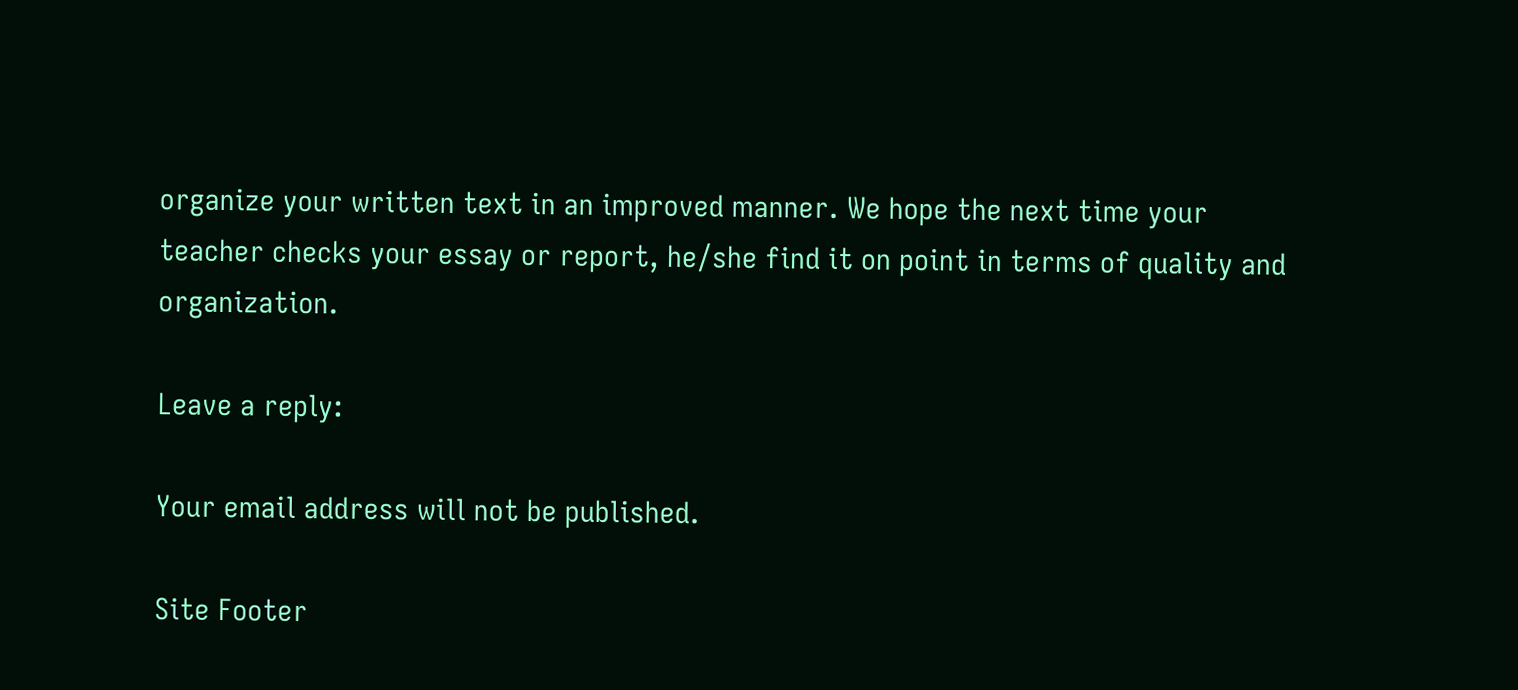organize your written text in an improved manner. We hope the next time your teacher checks your essay or report, he/she find it on point in terms of quality and organization.

Leave a reply:

Your email address will not be published.

Site Footer